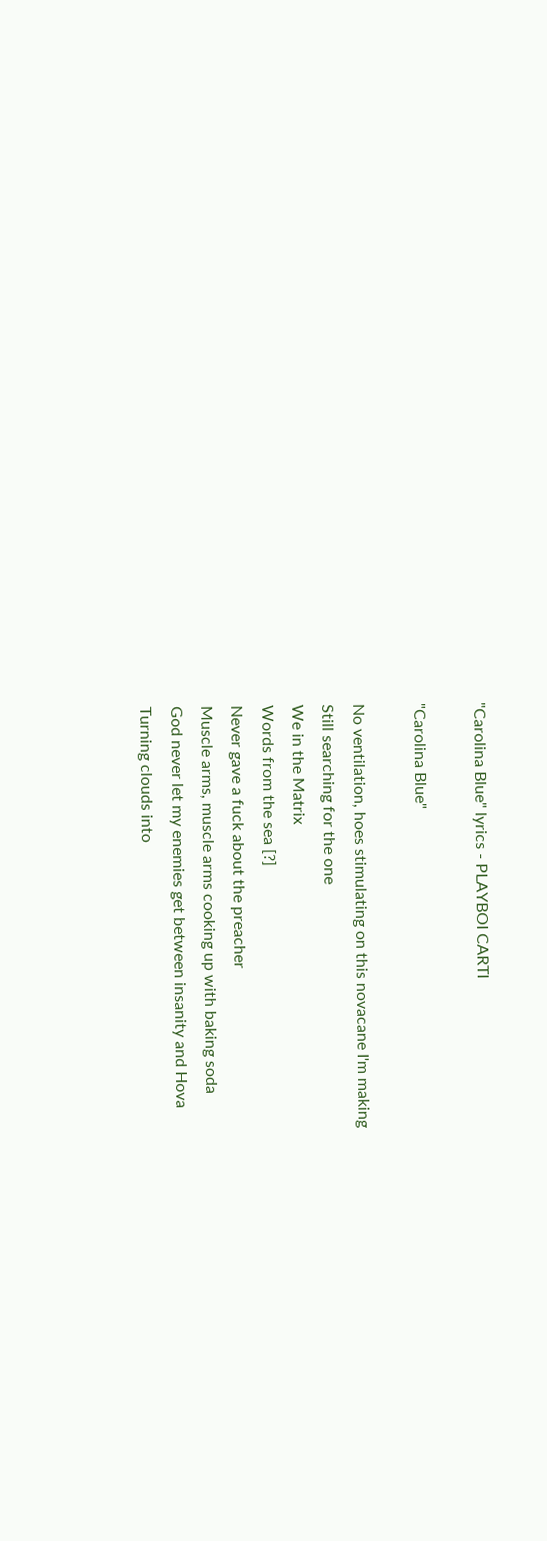"Carolina Blue" lyrics - PLAYBOI CARTI

"Carolina Blue"

No ventilation, hoes stimulating on this novacane I'm making
Still searching for the one
We in the Matrix
Words from the sea [?]
Never gave a fuck about the preacher
Muscle arms, muscle arms cooking up with baking soda
God never let my enemies get between insanity and Hova
Turning clouds into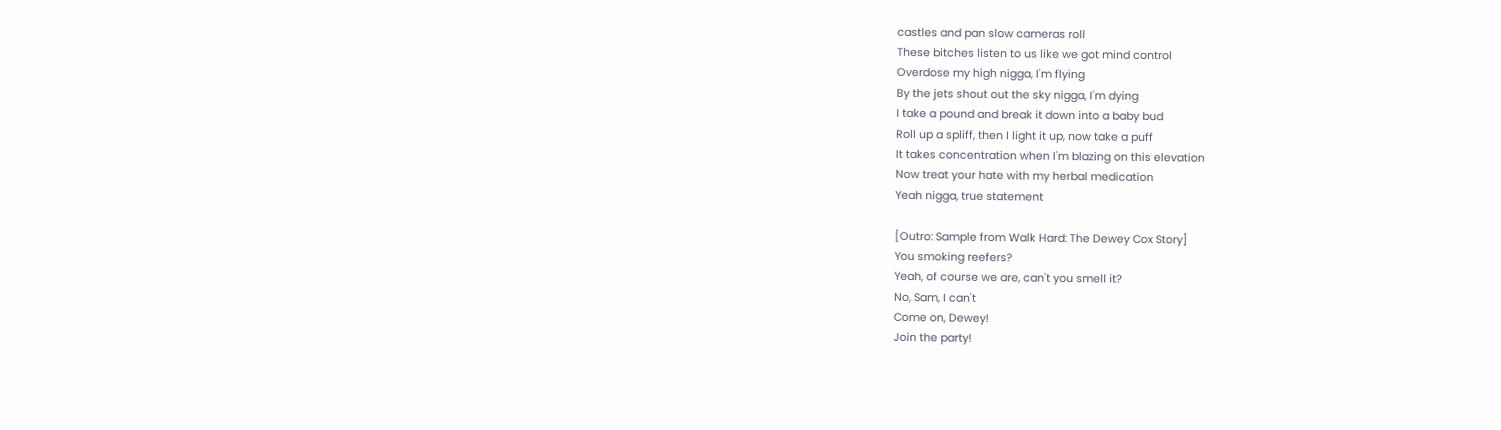castles and pan slow cameras roll
These bitches listen to us like we got mind control
Overdose my high nigga, I'm flying
By the jets shout out the sky nigga, I'm dying
I take a pound and break it down into a baby bud
Roll up a spliff, then I light it up, now take a puff
It takes concentration when I'm blazing on this elevation
Now treat your hate with my herbal medication
Yeah nigga, true statement

[Outro: Sample from Walk Hard: The Dewey Cox Story]
You smoking reefers?
Yeah, of course we are, can't you smell it?
No, Sam, I can't
Come on, Dewey!
Join the party!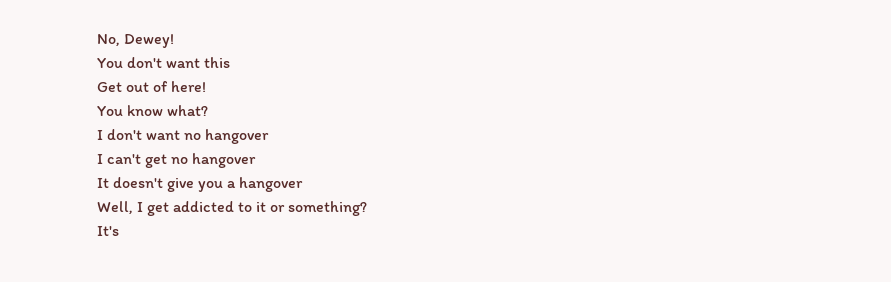No, Dewey!
You don't want this
Get out of here!
You know what?
I don't want no hangover
I can't get no hangover
It doesn't give you a hangover
Well, I get addicted to it or something?
It's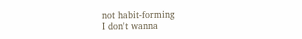not habit-forming
I don't wanna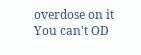overdose on it
You can't OD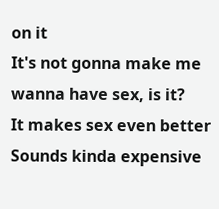on it
It's not gonna make me wanna have sex, is it?
It makes sex even better
Sounds kinda expensive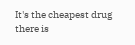It's the cheapest drug there is